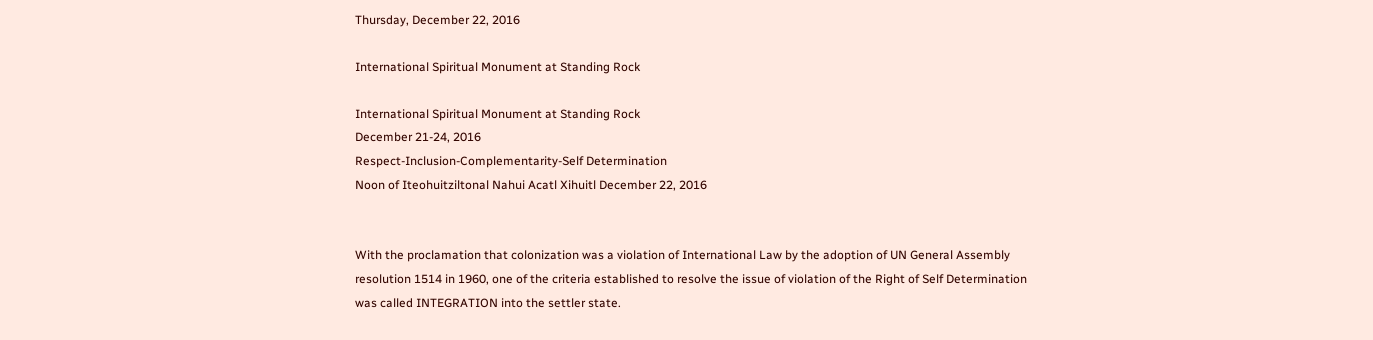Thursday, December 22, 2016

International Spiritual Monument at Standing Rock

International Spiritual Monument at Standing Rock
December 21-24, 2016
Respect-Inclusion-Complementarity-Self Determination
Noon of Iteohuitziltonal Nahui Acatl Xihuitl December 22, 2016


With the proclamation that colonization was a violation of International Law by the adoption of UN General Assembly resolution 1514 in 1960, one of the criteria established to resolve the issue of violation of the Right of Self Determination was called INTEGRATION into the settler state.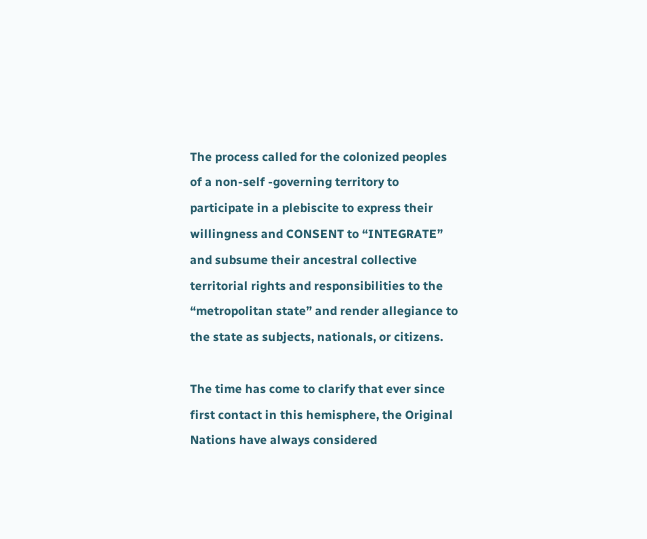The process called for the colonized peoples of a non-self -governing territory to participate in a plebiscite to express their willingness and CONSENT to “INTEGRATE” and subsume their ancestral collective territorial rights and responsibilities to the “metropolitan state” and render allegiance to the state as subjects, nationals, or citizens.

The time has come to clarify that ever since first contact in this hemisphere, the Original Nations have always considered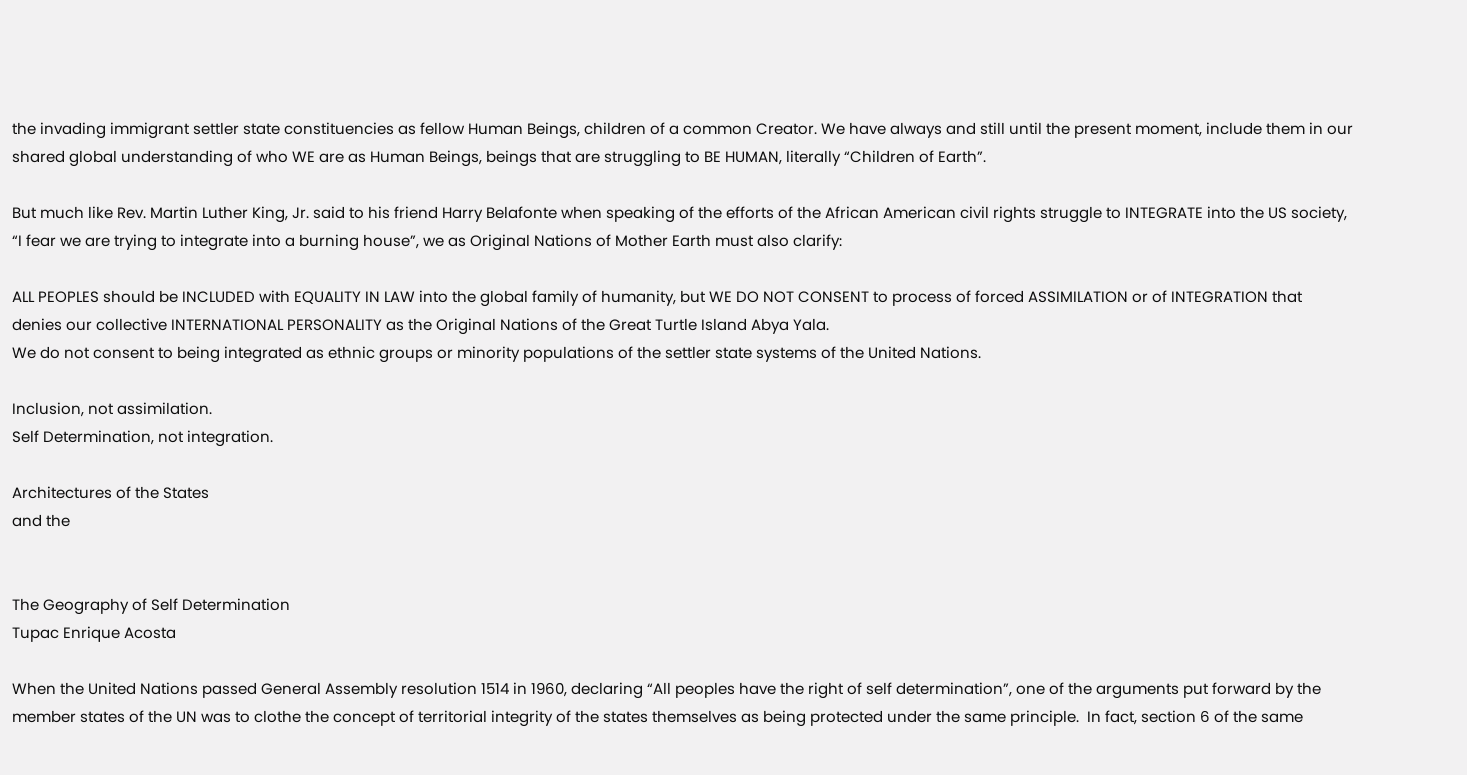the invading immigrant settler state constituencies as fellow Human Beings, children of a common Creator. We have always and still until the present moment, include them in our shared global understanding of who WE are as Human Beings, beings that are struggling to BE HUMAN, literally “Children of Earth”.

But much like Rev. Martin Luther King, Jr. said to his friend Harry Belafonte when speaking of the efforts of the African American civil rights struggle to INTEGRATE into the US society, “I fear we are trying to integrate into a burning house”, we as Original Nations of Mother Earth must also clarify:

ALL PEOPLES should be INCLUDED with EQUALITY IN LAW into the global family of humanity, but WE DO NOT CONSENT to process of forced ASSIMILATION or of INTEGRATION that denies our collective INTERNATIONAL PERSONALITY as the Original Nations of the Great Turtle Island Abya Yala.
We do not consent to being integrated as ethnic groups or minority populations of the settler state systems of the United Nations.

Inclusion, not assimilation.
Self Determination, not integration.

Architectures of the States
and the


The Geography of Self Determination
Tupac Enrique Acosta

When the United Nations passed General Assembly resolution 1514 in 1960, declaring “All peoples have the right of self determination”, one of the arguments put forward by the member states of the UN was to clothe the concept of territorial integrity of the states themselves as being protected under the same principle.  In fact, section 6 of the same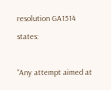resolution GA1514 states:

“Any attempt aimed at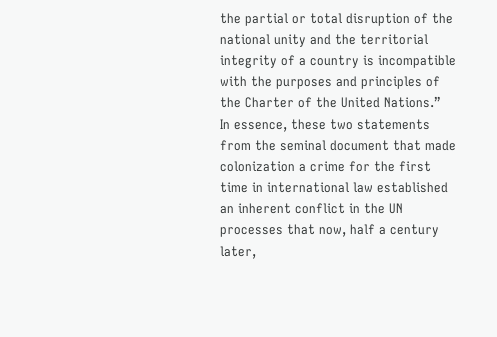the partial or total disruption of the national unity and the territorial integrity of a country is incompatible with the purposes and principles of the Charter of the United Nations.”
In essence, these two statements from the seminal document that made colonization a crime for the first time in international law established an inherent conflict in the UN processes that now, half a century later,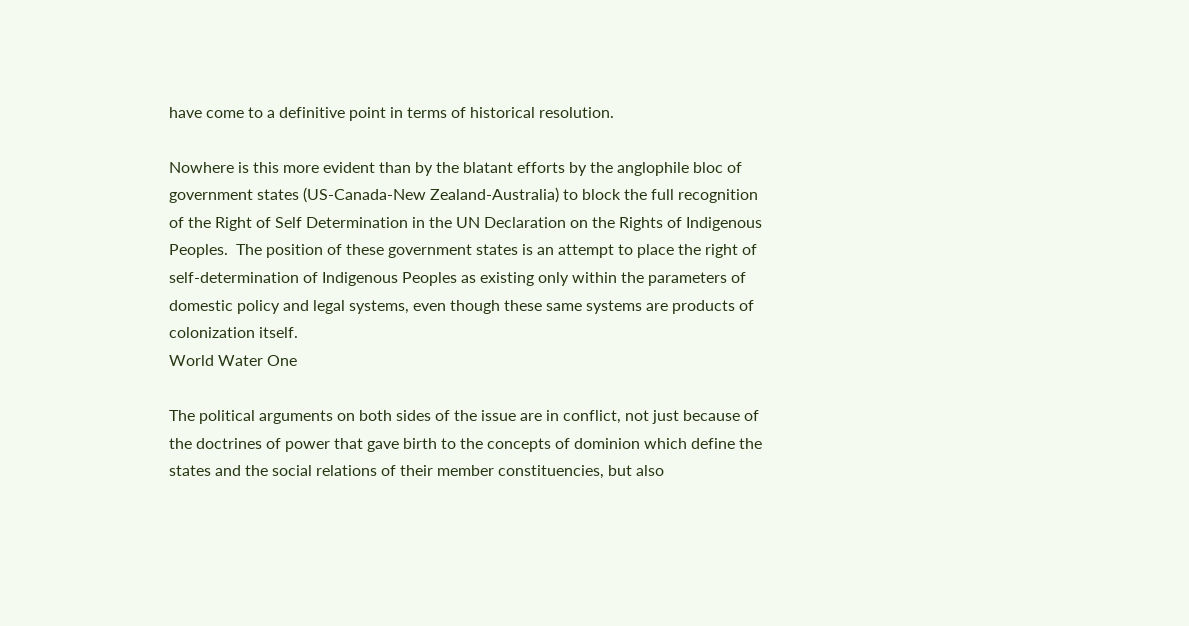have come to a definitive point in terms of historical resolution.

Nowhere is this more evident than by the blatant efforts by the anglophile bloc of government states (US-Canada-New Zealand-Australia) to block the full recognition of the Right of Self Determination in the UN Declaration on the Rights of Indigenous Peoples.  The position of these government states is an attempt to place the right of self-determination of Indigenous Peoples as existing only within the parameters of domestic policy and legal systems, even though these same systems are products of colonization itself.
World Water One

The political arguments on both sides of the issue are in conflict, not just because of the doctrines of power that gave birth to the concepts of dominion which define the states and the social relations of their member constituencies, but also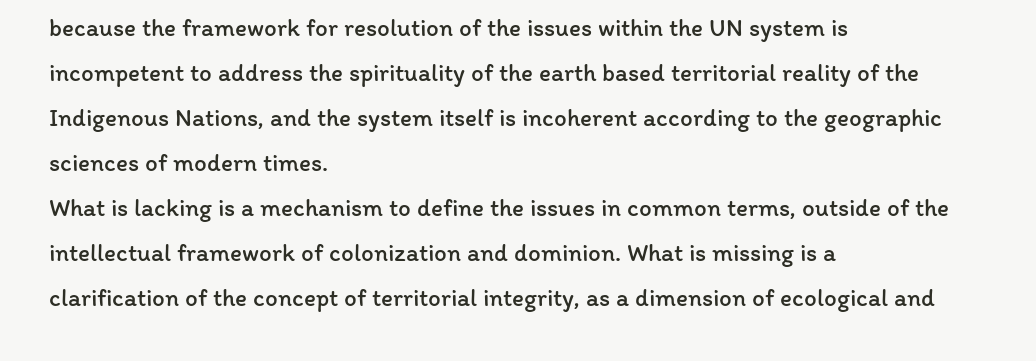because the framework for resolution of the issues within the UN system is incompetent to address the spirituality of the earth based territorial reality of the Indigenous Nations, and the system itself is incoherent according to the geographic sciences of modern times.
What is lacking is a mechanism to define the issues in common terms, outside of the intellectual framework of colonization and dominion. What is missing is a clarification of the concept of territorial integrity, as a dimension of ecological and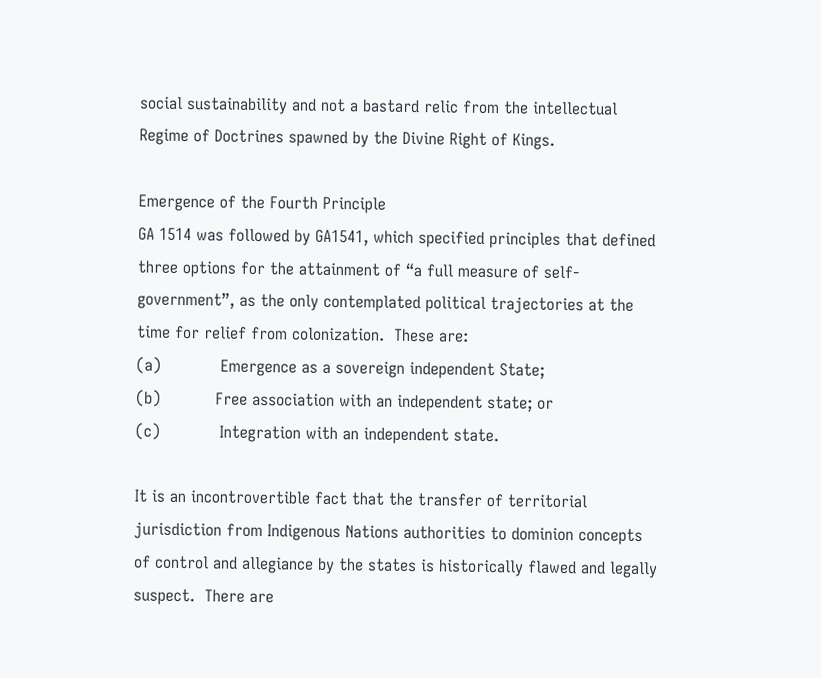social sustainability and not a bastard relic from the intellectual Regime of Doctrines spawned by the Divine Right of Kings.

Emergence of the Fourth Principle
GA 1514 was followed by GA1541, which specified principles that defined three options for the attainment of “a full measure of self-government”, as the only contemplated political trajectories at the time for relief from colonization.  These are:
(a)            Emergence as a sovereign independent State;
(b)           Free association with an independent state; or
(c)            Integration with an independent state.

It is an incontrovertible fact that the transfer of territorial jurisdiction from Indigenous Nations authorities to dominion concepts of control and allegiance by the states is historically flawed and legally suspect.  There are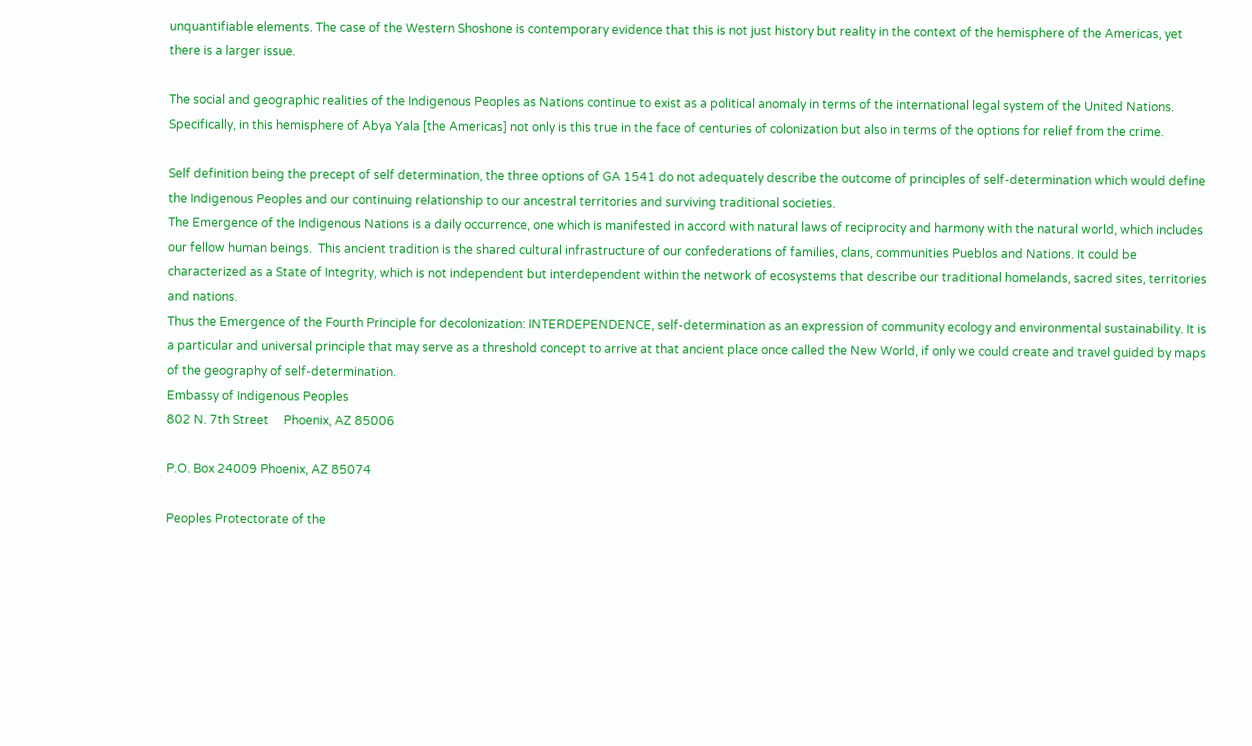unquantifiable elements. The case of the Western Shoshone is contemporary evidence that this is not just history but reality in the context of the hemisphere of the Americas, yet there is a larger issue.

The social and geographic realities of the Indigenous Peoples as Nations continue to exist as a political anomaly in terms of the international legal system of the United Nations.  Specifically, in this hemisphere of Abya Yala [the Americas] not only is this true in the face of centuries of colonization but also in terms of the options for relief from the crime.

Self definition being the precept of self determination, the three options of GA 1541 do not adequately describe the outcome of principles of self-determination which would define the Indigenous Peoples and our continuing relationship to our ancestral territories and surviving traditional societies.
The Emergence of the Indigenous Nations is a daily occurrence, one which is manifested in accord with natural laws of reciprocity and harmony with the natural world, which includes our fellow human beings.  This ancient tradition is the shared cultural infrastructure of our confederations of families, clans, communities Pueblos and Nations. It could be characterized as a State of Integrity, which is not independent but interdependent within the network of ecosystems that describe our traditional homelands, sacred sites, territories and nations.
Thus the Emergence of the Fourth Principle for decolonization: INTERDEPENDENCE, self-determination as an expression of community ecology and environmental sustainability. It is a particular and universal principle that may serve as a threshold concept to arrive at that ancient place once called the New World, if only we could create and travel guided by maps of the geography of self-determination.
Embassy of Indigenous Peoples
802 N. 7th Street     Phoenix, AZ 85006

P.O. Box 24009 Phoenix, AZ 85074

Peoples Protectorate of the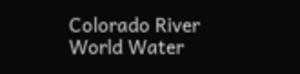Colorado River
World Water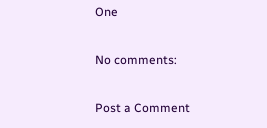One

No comments:

Post a Comment